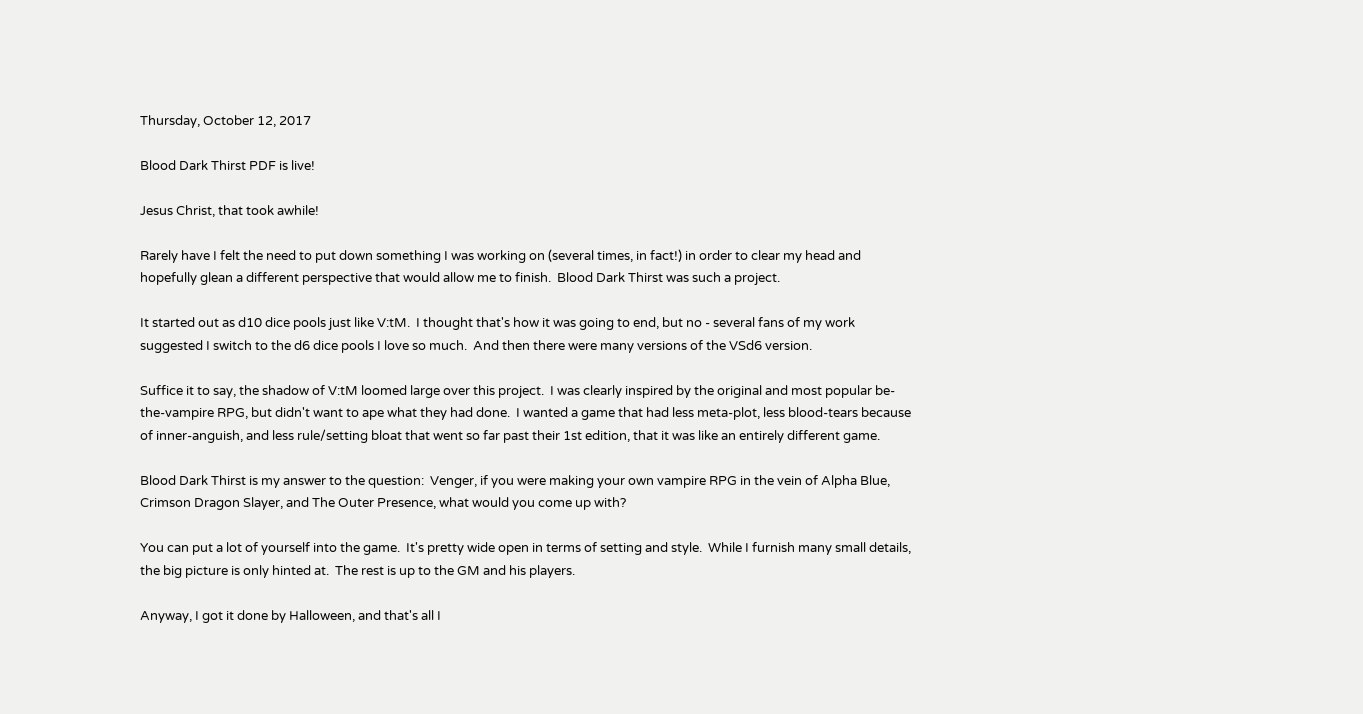Thursday, October 12, 2017

Blood Dark Thirst PDF is live!

Jesus Christ, that took awhile!

Rarely have I felt the need to put down something I was working on (several times, in fact!) in order to clear my head and hopefully glean a different perspective that would allow me to finish.  Blood Dark Thirst was such a project.

It started out as d10 dice pools just like V:tM.  I thought that's how it was going to end, but no - several fans of my work suggested I switch to the d6 dice pools I love so much.  And then there were many versions of the VSd6 version.

Suffice it to say, the shadow of V:tM loomed large over this project.  I was clearly inspired by the original and most popular be-the-vampire RPG, but didn't want to ape what they had done.  I wanted a game that had less meta-plot, less blood-tears because of inner-anguish, and less rule/setting bloat that went so far past their 1st edition, that it was like an entirely different game.

Blood Dark Thirst is my answer to the question:  Venger, if you were making your own vampire RPG in the vein of Alpha Blue, Crimson Dragon Slayer, and The Outer Presence, what would you come up with?

You can put a lot of yourself into the game.  It's pretty wide open in terms of setting and style.  While I furnish many small details, the big picture is only hinted at.  The rest is up to the GM and his players.

Anyway, I got it done by Halloween, and that's all I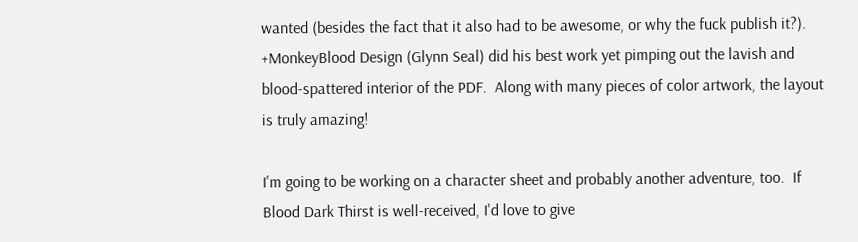wanted (besides the fact that it also had to be awesome, or why the fuck publish it?).  +MonkeyBlood Design (Glynn Seal) did his best work yet pimping out the lavish and blood-spattered interior of the PDF.  Along with many pieces of color artwork, the layout is truly amazing!

I'm going to be working on a character sheet and probably another adventure, too.  If Blood Dark Thirst is well-received, I'd love to give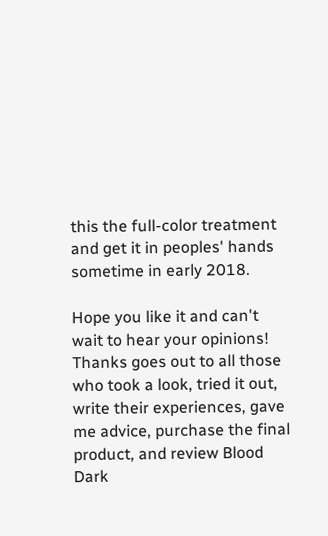this the full-color treatment and get it in peoples' hands sometime in early 2018.

Hope you like it and can't wait to hear your opinions!  Thanks goes out to all those who took a look, tried it out, write their experiences, gave me advice, purchase the final product, and review Blood Dark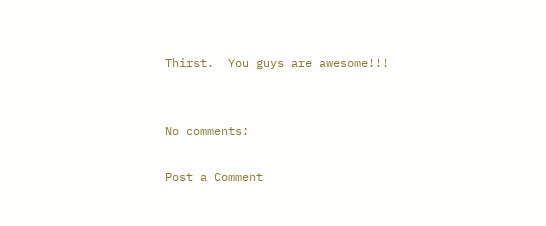Thirst.  You guys are awesome!!!


No comments:

Post a Comment